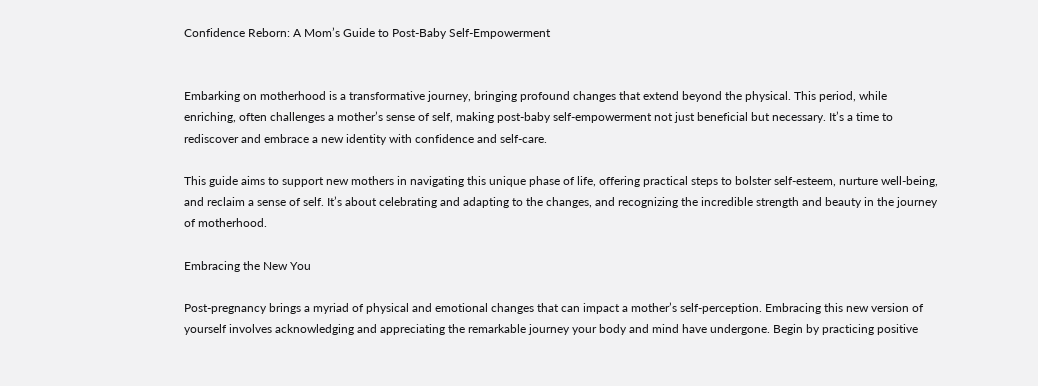Confidence Reborn: A Mom’s Guide to Post-Baby Self-Empowerment


Embarking on motherhood is a transformative journey, bringing profound changes that extend beyond the physical. This period, while enriching, often challenges a mother’s sense of self, making post-baby self-empowerment not just beneficial but necessary. It’s a time to rediscover and embrace a new identity with confidence and self-care.

This guide aims to support new mothers in navigating this unique phase of life, offering practical steps to bolster self-esteem, nurture well-being, and reclaim a sense of self. It’s about celebrating and adapting to the changes, and recognizing the incredible strength and beauty in the journey of motherhood.

Embracing the New You

Post-pregnancy brings a myriad of physical and emotional changes that can impact a mother’s self-perception. Embracing this new version of yourself involves acknowledging and appreciating the remarkable journey your body and mind have undergone. Begin by practicing positive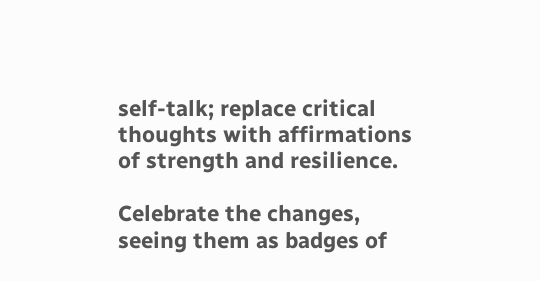self-talk; replace critical thoughts with affirmations of strength and resilience.

Celebrate the changes, seeing them as badges of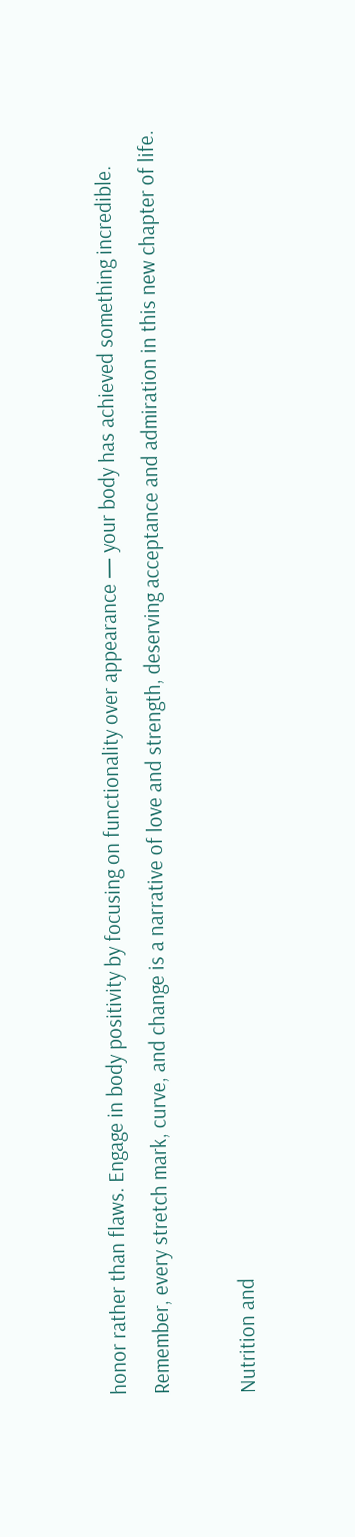honor rather than flaws. Engage in body positivity by focusing on functionality over appearance — your body has achieved something incredible. Remember, every stretch mark, curve, and change is a narrative of love and strength, deserving acceptance and admiration in this new chapter of life.

Nutrition and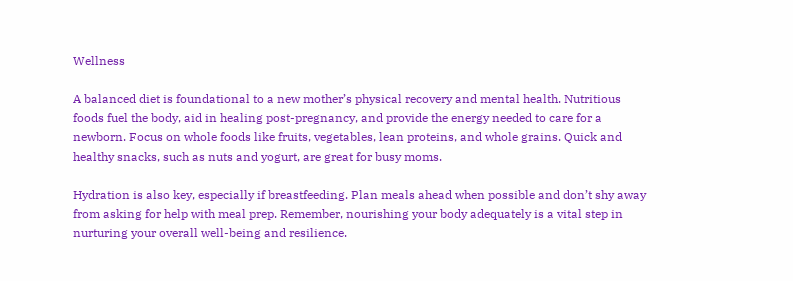Wellness

A balanced diet is foundational to a new mother’s physical recovery and mental health. Nutritious foods fuel the body, aid in healing post-pregnancy, and provide the energy needed to care for a newborn. Focus on whole foods like fruits, vegetables, lean proteins, and whole grains. Quick and healthy snacks, such as nuts and yogurt, are great for busy moms.

Hydration is also key, especially if breastfeeding. Plan meals ahead when possible and don’t shy away from asking for help with meal prep. Remember, nourishing your body adequately is a vital step in nurturing your overall well-being and resilience.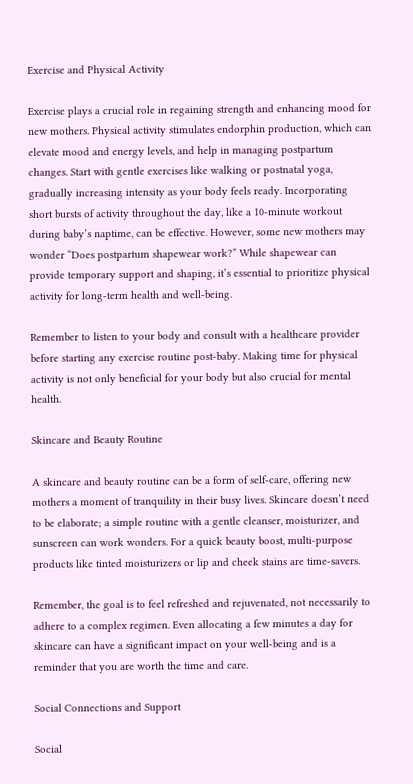Exercise and Physical Activity

Exercise plays a crucial role in regaining strength and enhancing mood for new mothers. Physical activity stimulates endorphin production, which can elevate mood and energy levels, and help in managing postpartum changes. Start with gentle exercises like walking or postnatal yoga, gradually increasing intensity as your body feels ready. Incorporating short bursts of activity throughout the day, like a 10-minute workout during baby’s naptime, can be effective. However, some new mothers may wonder “Does postpartum shapewear work?” While shapewear can provide temporary support and shaping, it’s essential to prioritize physical activity for long-term health and well-being.

Remember to listen to your body and consult with a healthcare provider before starting any exercise routine post-baby. Making time for physical activity is not only beneficial for your body but also crucial for mental health.

Skincare and Beauty Routine

A skincare and beauty routine can be a form of self-care, offering new mothers a moment of tranquility in their busy lives. Skincare doesn’t need to be elaborate; a simple routine with a gentle cleanser, moisturizer, and sunscreen can work wonders. For a quick beauty boost, multi-purpose products like tinted moisturizers or lip and cheek stains are time-savers.

Remember, the goal is to feel refreshed and rejuvenated, not necessarily to adhere to a complex regimen. Even allocating a few minutes a day for skincare can have a significant impact on your well-being and is a reminder that you are worth the time and care.

Social Connections and Support

Social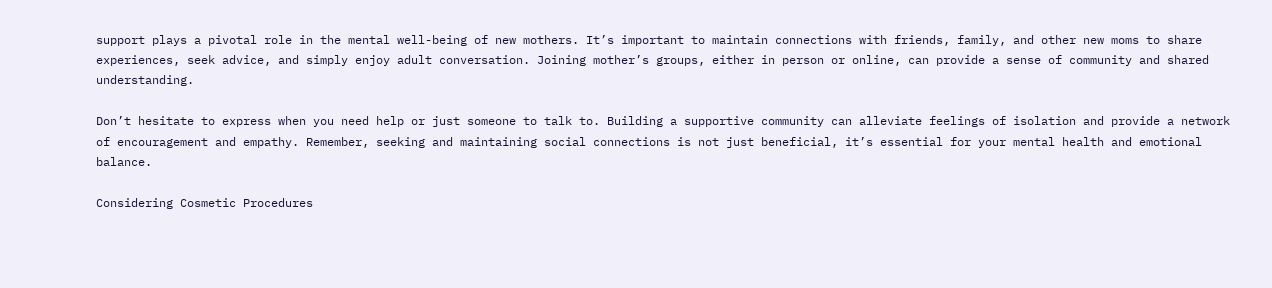support plays a pivotal role in the mental well-being of new mothers. It’s important to maintain connections with friends, family, and other new moms to share experiences, seek advice, and simply enjoy adult conversation. Joining mother’s groups, either in person or online, can provide a sense of community and shared understanding.

Don’t hesitate to express when you need help or just someone to talk to. Building a supportive community can alleviate feelings of isolation and provide a network of encouragement and empathy. Remember, seeking and maintaining social connections is not just beneficial, it’s essential for your mental health and emotional balance.

Considering Cosmetic Procedures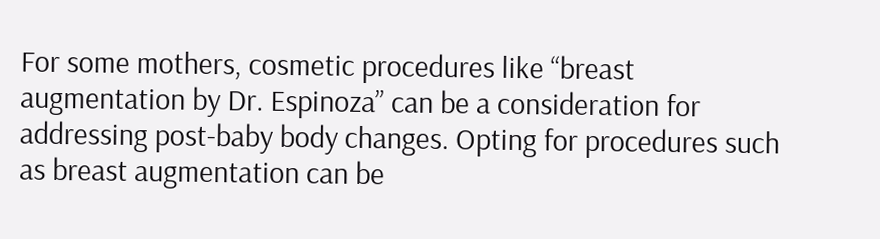For some mothers, cosmetic procedures like “breast augmentation by Dr. Espinoza” can be a consideration for addressing post-baby body changes. Opting for procedures such as breast augmentation can be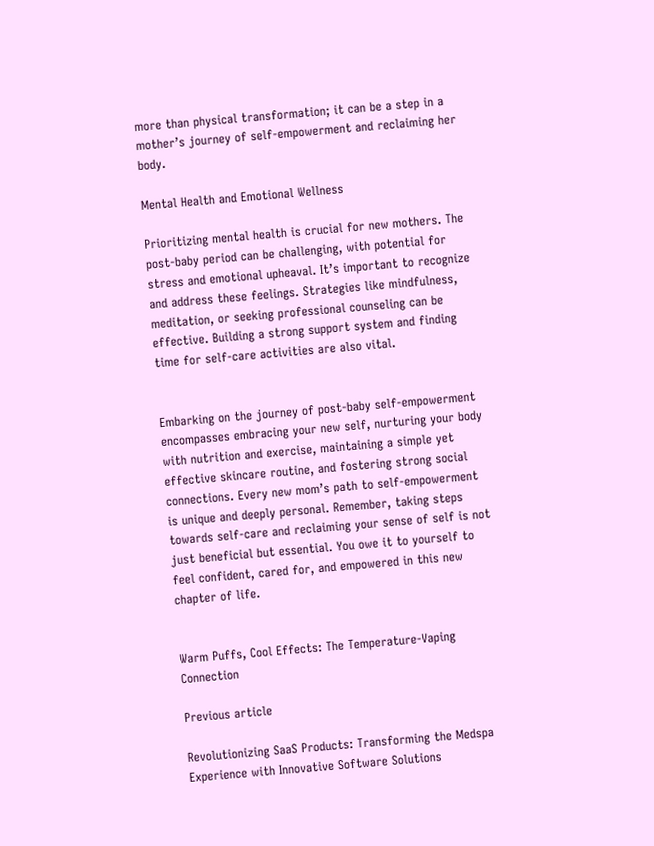more than physical transformation; it can be a step in a mother’s journey of self-empowerment and reclaiming her body.

Mental Health and Emotional Wellness

Prioritizing mental health is crucial for new mothers. The post-baby period can be challenging, with potential for stress and emotional upheaval. It’s important to recognize and address these feelings. Strategies like mindfulness, meditation, or seeking professional counseling can be effective. Building a strong support system and finding time for self-care activities are also vital.


Embarking on the journey of post-baby self-empowerment encompasses embracing your new self, nurturing your body with nutrition and exercise, maintaining a simple yet effective skincare routine, and fostering strong social connections. Every new mom’s path to self-empowerment is unique and deeply personal. Remember, taking steps towards self-care and reclaiming your sense of self is not just beneficial but essential. You owe it to yourself to feel confident, cared for, and empowered in this new chapter of life.


Warm Puffs, Cool Effects: The Temperature-Vaping Connection

Previous article

Revolutionizing SaaS Products: Transforming the Medspa Experience with Innovative Software Solutions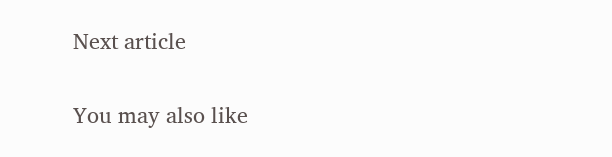Next article

You may also like